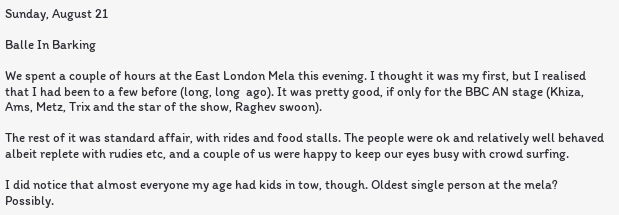Sunday, August 21

Balle In Barking

We spent a couple of hours at the East London Mela this evening. I thought it was my first, but I realised that I had been to a few before (long, long  ago). It was pretty good, if only for the BBC AN stage (Khiza, Ams, Metz, Trix and the star of the show, Raghev swoon).

The rest of it was standard affair, with rides and food stalls. The people were ok and relatively well behaved albeit replete with rudies etc, and a couple of us were happy to keep our eyes busy with crowd surfing.

I did notice that almost everyone my age had kids in tow, though. Oldest single person at the mela? Possibly.